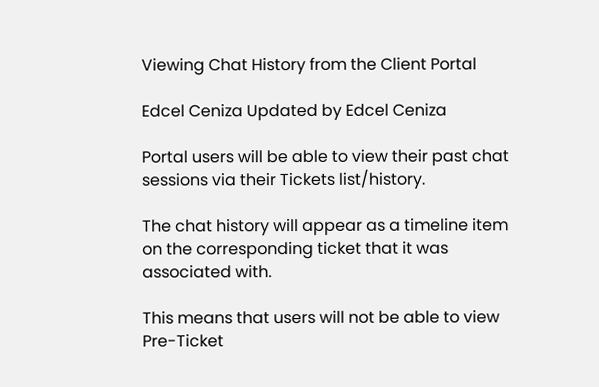Viewing Chat History from the Client Portal

Edcel Ceniza Updated by Edcel Ceniza

Portal users will be able to view their past chat sessions via their Tickets list/history.

The chat history will appear as a timeline item on the corresponding ticket that it was associated with.

This means that users will not be able to view Pre-Ticket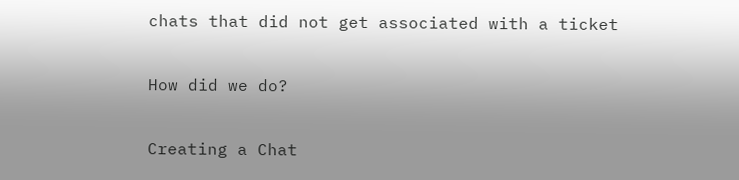chats that did not get associated with a ticket

How did we do?

Creating a Chat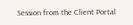Session from the Client Portal